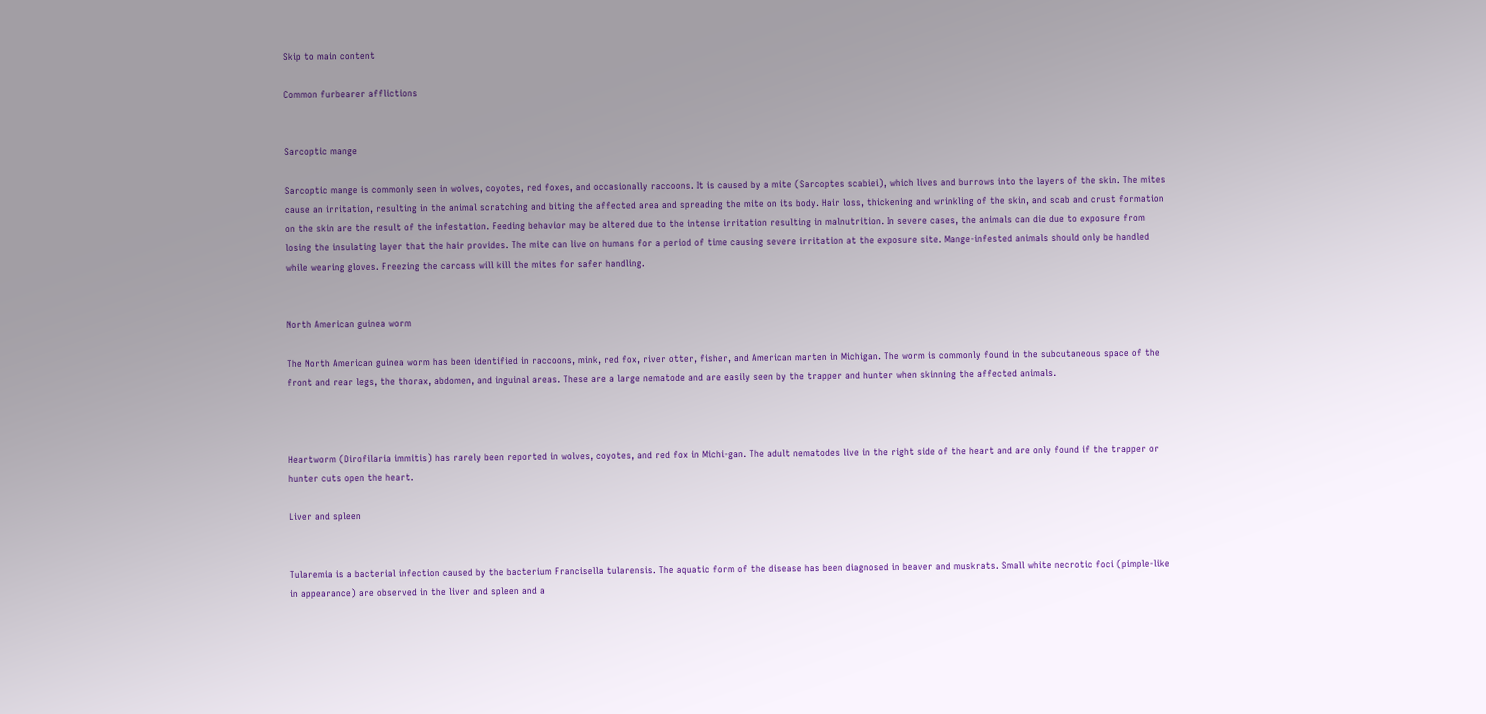Skip to main content

Common furbearer afflictions


Sarcoptic mange

Sarcoptic mange is commonly seen in wolves, coyotes, red foxes, and occasionally raccoons. It is caused by a mite (Sarcoptes scabiei), which lives and burrows into the layers of the skin. The mites cause an irritation, resulting in the animal scratching and biting the affected area and spreading the mite on its body. Hair loss, thickening and wrinkling of the skin, and scab and crust formation on the skin are the result of the infestation. Feeding behavior may be altered due to the intense irritation resulting in malnutrition. In severe cases, the animals can die due to exposure from losing the insulating layer that the hair provides. The mite can live on humans for a period of time causing severe irritation at the exposure site. Mange-infested animals should only be handled while wearing gloves. Freezing the carcass will kill the mites for safer handling.


North American guinea worm

The North American guinea worm has been identified in raccoons, mink, red fox, river otter, fisher, and American marten in Michigan. The worm is commonly found in the subcutaneous space of the front and rear legs, the thorax, abdomen, and inguinal areas. These are a large nematode and are easily seen by the trapper and hunter when skinning the affected animals.



Heartworm (Dirofilaria immitis) has rarely been reported in wolves, coyotes, and red fox in Michi-gan. The adult nematodes live in the right side of the heart and are only found if the trapper or hunter cuts open the heart.

Liver and spleen


Tularemia is a bacterial infection caused by the bacterium Francisella tularensis. The aquatic form of the disease has been diagnosed in beaver and muskrats. Small white necrotic foci (pimple-like in appearance) are observed in the liver and spleen and a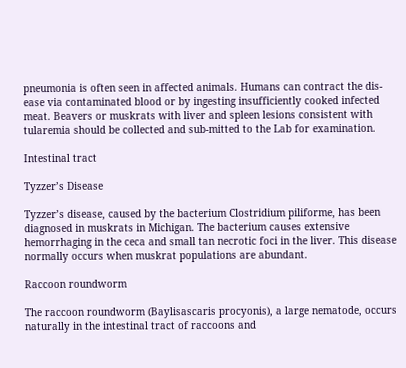pneumonia is often seen in affected animals. Humans can contract the dis-ease via contaminated blood or by ingesting insufficiently cooked infected meat. Beavers or muskrats with liver and spleen lesions consistent with tularemia should be collected and sub-mitted to the Lab for examination.

Intestinal tract

Tyzzer’s Disease

Tyzzer’s disease, caused by the bacterium Clostridium piliforme, has been diagnosed in muskrats in Michigan. The bacterium causes extensive hemorrhaging in the ceca and small tan necrotic foci in the liver. This disease normally occurs when muskrat populations are abundant.

Raccoon roundworm

The raccoon roundworm (Baylisascaris procyonis), a large nematode, occurs naturally in the intestinal tract of raccoons and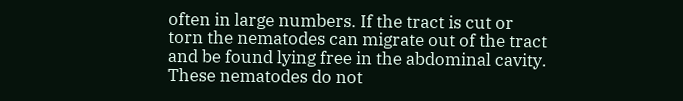often in large numbers. If the tract is cut or torn the nematodes can migrate out of the tract and be found lying free in the abdominal cavity. These nematodes do not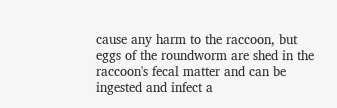cause any harm to the raccoon, but eggs of the roundworm are shed in the raccoon's fecal matter and can be ingested and infect a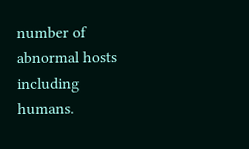number of abnormal hosts including humans.